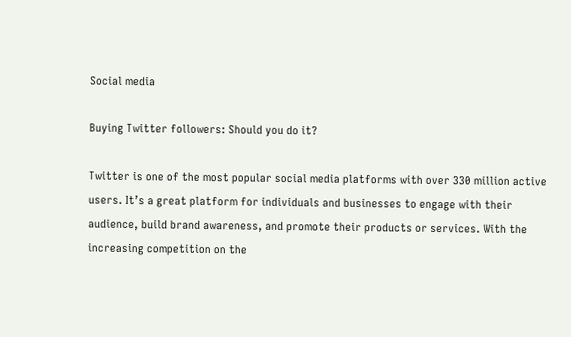Social media

Buying Twitter followers: Should you do it?

Twitter is one of the most popular social media platforms with over 330 million active users. It’s a great platform for individuals and businesses to engage with their audience, build brand awareness, and promote their products or services. With the increasing competition on the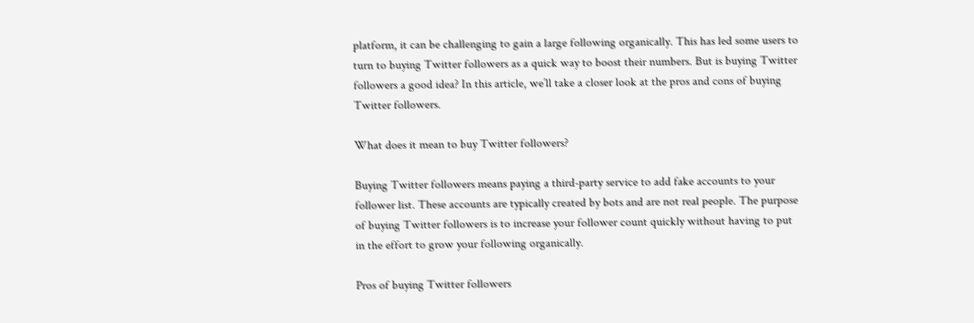platform, it can be challenging to gain a large following organically. This has led some users to turn to buying Twitter followers as a quick way to boost their numbers. But is buying Twitter followers a good idea? In this article, we’ll take a closer look at the pros and cons of buying Twitter followers.

What does it mean to buy Twitter followers?

Buying Twitter followers means paying a third-party service to add fake accounts to your follower list. These accounts are typically created by bots and are not real people. The purpose of buying Twitter followers is to increase your follower count quickly without having to put in the effort to grow your following organically.

Pros of buying Twitter followers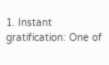1. Instant gratification: One of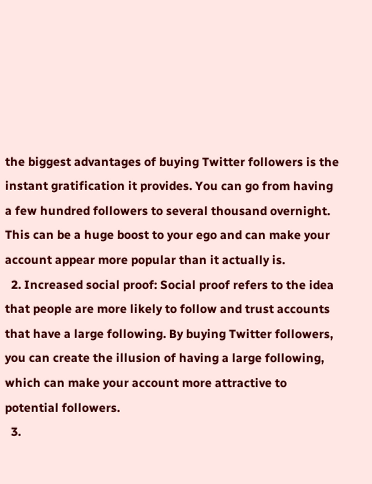the biggest advantages of buying Twitter followers is the instant gratification it provides. You can go from having a few hundred followers to several thousand overnight. This can be a huge boost to your ego and can make your account appear more popular than it actually is.
  2. Increased social proof: Social proof refers to the idea that people are more likely to follow and trust accounts that have a large following. By buying Twitter followers, you can create the illusion of having a large following, which can make your account more attractive to potential followers.
  3.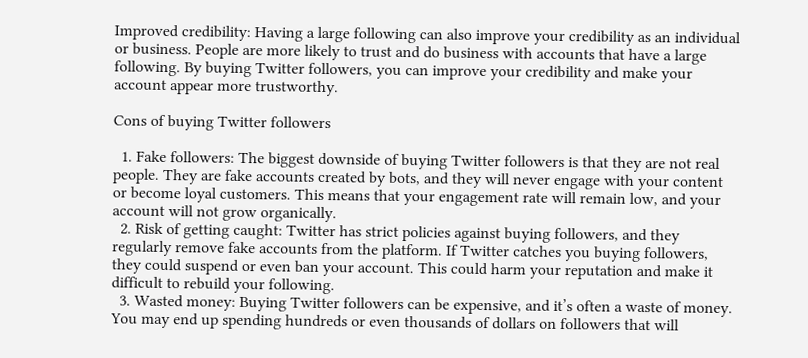Improved credibility: Having a large following can also improve your credibility as an individual or business. People are more likely to trust and do business with accounts that have a large following. By buying Twitter followers, you can improve your credibility and make your account appear more trustworthy.

Cons of buying Twitter followers

  1. Fake followers: The biggest downside of buying Twitter followers is that they are not real people. They are fake accounts created by bots, and they will never engage with your content or become loyal customers. This means that your engagement rate will remain low, and your account will not grow organically.
  2. Risk of getting caught: Twitter has strict policies against buying followers, and they regularly remove fake accounts from the platform. If Twitter catches you buying followers, they could suspend or even ban your account. This could harm your reputation and make it difficult to rebuild your following.
  3. Wasted money: Buying Twitter followers can be expensive, and it’s often a waste of money. You may end up spending hundreds or even thousands of dollars on followers that will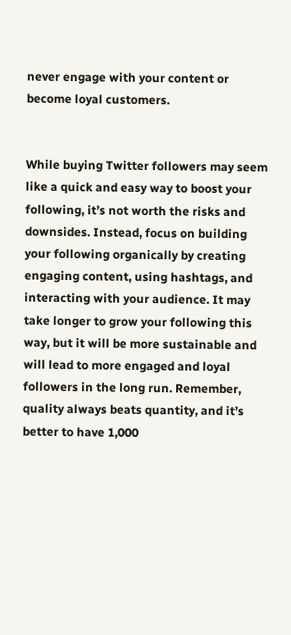never engage with your content or become loyal customers.


While buying Twitter followers may seem like a quick and easy way to boost your following, it’s not worth the risks and downsides. Instead, focus on building your following organically by creating engaging content, using hashtags, and interacting with your audience. It may take longer to grow your following this way, but it will be more sustainable and will lead to more engaged and loyal followers in the long run. Remember, quality always beats quantity, and it’s better to have 1,000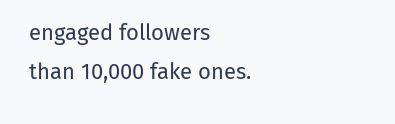engaged followers than 10,000 fake ones.